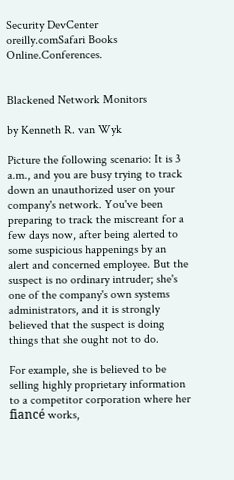Security DevCenter
oreilly.comSafari Books Online.Conferences.


Blackened Network Monitors

by Kenneth R. van Wyk

Picture the following scenario: It is 3 a.m., and you are busy trying to track down an unauthorized user on your company's network. You've been preparing to track the miscreant for a few days now, after being alerted to some suspicious happenings by an alert and concerned employee. But the suspect is no ordinary intruder; she's one of the company's own systems administrators, and it is strongly believed that the suspect is doing things that she ought not to do.

For example, she is believed to be selling highly proprietary information to a competitor corporation where her fiancé works,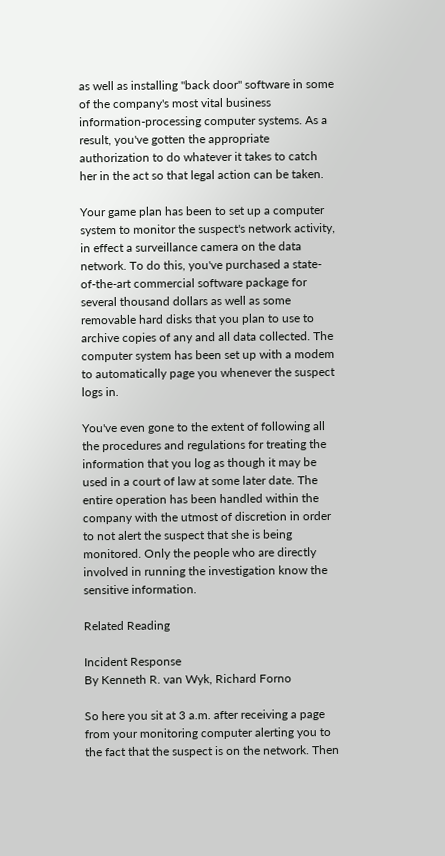as well as installing "back door" software in some of the company's most vital business information-processing computer systems. As a result, you've gotten the appropriate authorization to do whatever it takes to catch her in the act so that legal action can be taken.

Your game plan has been to set up a computer system to monitor the suspect's network activity, in effect a surveillance camera on the data network. To do this, you've purchased a state-of-the-art commercial software package for several thousand dollars as well as some removable hard disks that you plan to use to archive copies of any and all data collected. The computer system has been set up with a modem to automatically page you whenever the suspect logs in.

You've even gone to the extent of following all the procedures and regulations for treating the information that you log as though it may be used in a court of law at some later date. The entire operation has been handled within the company with the utmost of discretion in order to not alert the suspect that she is being monitored. Only the people who are directly involved in running the investigation know the sensitive information.

Related Reading

Incident Response
By Kenneth R. van Wyk, Richard Forno

So here you sit at 3 a.m. after receiving a page from your monitoring computer alerting you to the fact that the suspect is on the network. Then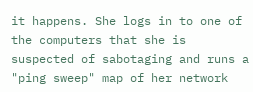it happens. She logs in to one of the computers that she is suspected of sabotaging and runs a "ping sweep" map of her network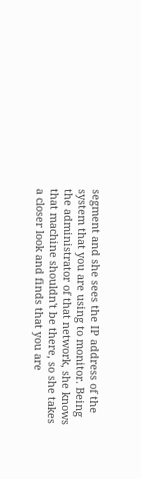segment and she sees the IP address of the system that you are using to monitor. Being the administrator of that network, she knows that machine shouldn't be there, so she takes a closer look and finds that you are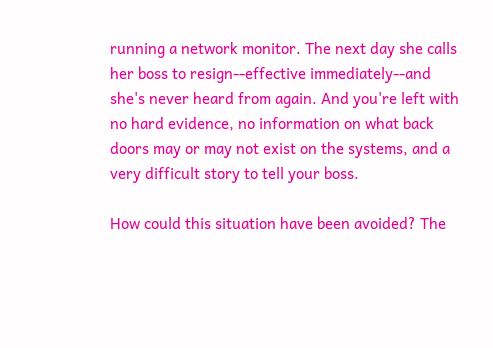running a network monitor. The next day she calls her boss to resign--effective immediately--and she's never heard from again. And you're left with no hard evidence, no information on what back doors may or may not exist on the systems, and a very difficult story to tell your boss.

How could this situation have been avoided? The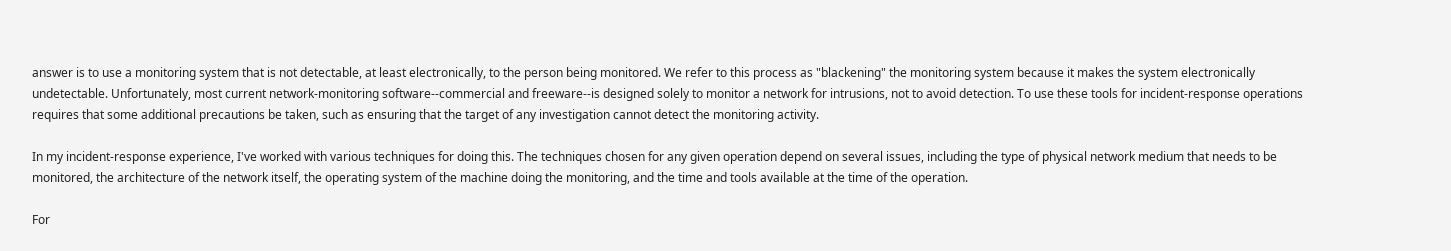answer is to use a monitoring system that is not detectable, at least electronically, to the person being monitored. We refer to this process as "blackening" the monitoring system because it makes the system electronically undetectable. Unfortunately, most current network-monitoring software--commercial and freeware--is designed solely to monitor a network for intrusions, not to avoid detection. To use these tools for incident-response operations requires that some additional precautions be taken, such as ensuring that the target of any investigation cannot detect the monitoring activity.

In my incident-response experience, I've worked with various techniques for doing this. The techniques chosen for any given operation depend on several issues, including the type of physical network medium that needs to be monitored, the architecture of the network itself, the operating system of the machine doing the monitoring, and the time and tools available at the time of the operation.

For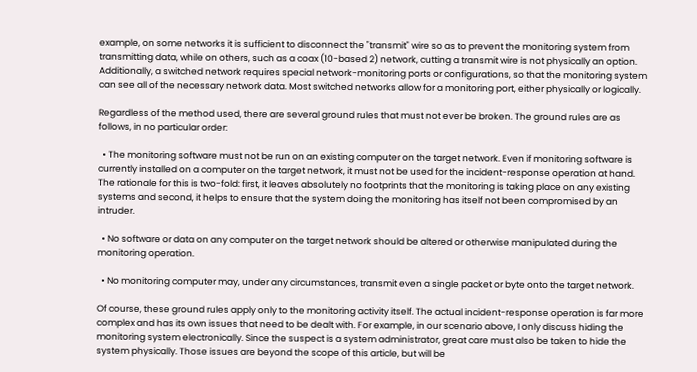example, on some networks it is sufficient to disconnect the "transmit" wire so as to prevent the monitoring system from transmitting data, while on others, such as a coax (10-based 2) network, cutting a transmit wire is not physically an option. Additionally, a switched network requires special network-monitoring ports or configurations, so that the monitoring system can see all of the necessary network data. Most switched networks allow for a monitoring port, either physically or logically.

Regardless of the method used, there are several ground rules that must not ever be broken. The ground rules are as follows, in no particular order:

  • The monitoring software must not be run on an existing computer on the target network. Even if monitoring software is currently installed on a computer on the target network, it must not be used for the incident-response operation at hand. The rationale for this is two-fold: first, it leaves absolutely no footprints that the monitoring is taking place on any existing systems and second, it helps to ensure that the system doing the monitoring has itself not been compromised by an intruder.

  • No software or data on any computer on the target network should be altered or otherwise manipulated during the monitoring operation.

  • No monitoring computer may, under any circumstances, transmit even a single packet or byte onto the target network.

Of course, these ground rules apply only to the monitoring activity itself. The actual incident-response operation is far more complex and has its own issues that need to be dealt with. For example, in our scenario above, I only discuss hiding the monitoring system electronically. Since the suspect is a system administrator, great care must also be taken to hide the system physically. Those issues are beyond the scope of this article, but will be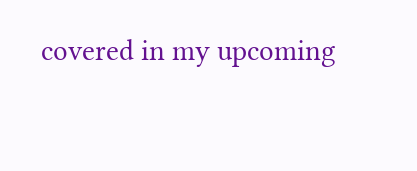covered in my upcoming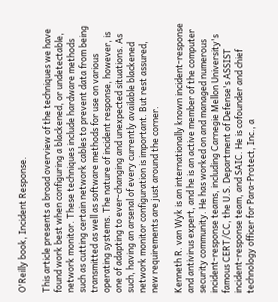O'Reilly book, Incident Response.

This article presents a broad overview of the techniques we have found work best when configuring a blackened, or undetectable, network monitor. These techniques include hardware methods such as cutting certain network cables to prevent data from being transmitted as well as software methods for use on various operating systems. The nature of incident response, however, is one of adapting to ever-changing and unexpected situations. As such, having an arsenal of every currently available blackened network monitor configuration is important. But rest assured, new requirements are just around the corner.

Kenneth R. van Wyk is an internationally known incident-response and antivirus expert, and he is an active member of the computer security community. He has worked on and managed numerous incident-response teams, including Carnegie Mellon University's famous CERT/CC, the U.S. Department of Defense's ASSIST incident-response team, and SAIC. He is cofounder and chief technology officer for Para-Protect, Inc., a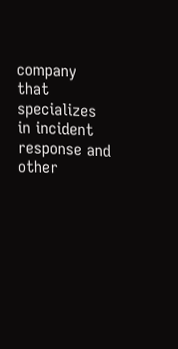company that specializes in incident response and other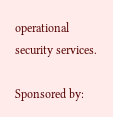operational security services.

Sponsored by: